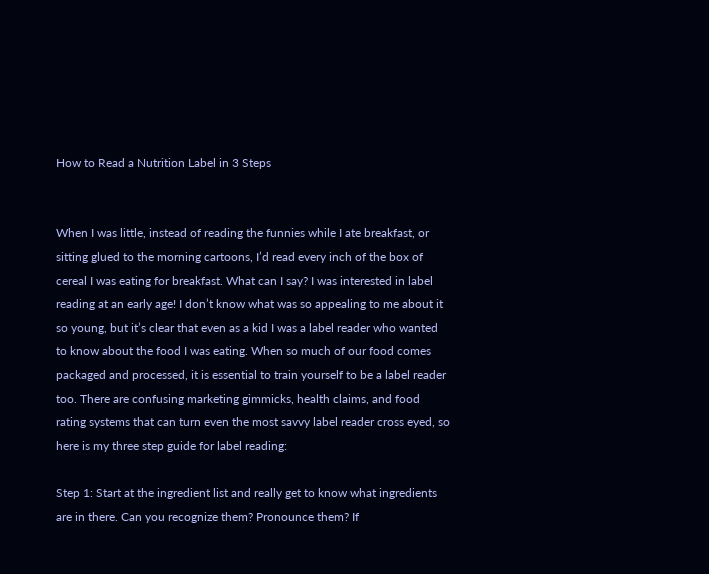How to Read a Nutrition Label in 3 Steps


When I was little, instead of reading the funnies while I ate breakfast, or sitting glued to the morning cartoons, I’d read every inch of the box of cereal I was eating for breakfast. What can I say? I was interested in label reading at an early age! I don’t know what was so appealing to me about it so young, but it’s clear that even as a kid I was a label reader who wanted to know about the food I was eating. When so much of our food comes packaged and processed, it is essential to train yourself to be a label reader too. There are confusing marketing gimmicks, health claims, and food rating systems that can turn even the most savvy label reader cross eyed, so here is my three step guide for label reading:

Step 1: Start at the ingredient list and really get to know what ingredients are in there. Can you recognize them? Pronounce them? If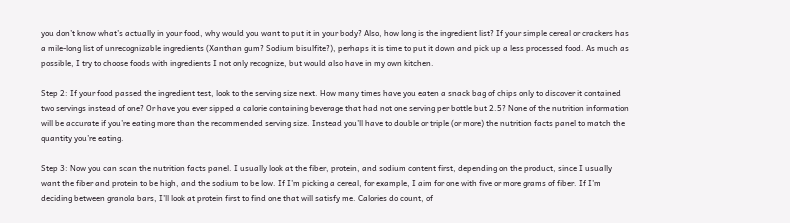you don’t know what’s actually in your food, why would you want to put it in your body? Also, how long is the ingredient list? If your simple cereal or crackers has a mile-long list of unrecognizable ingredients (Xanthan gum? Sodium bisulfite?), perhaps it is time to put it down and pick up a less processed food. As much as possible, I try to choose foods with ingredients I not only recognize, but would also have in my own kitchen.

Step 2: If your food passed the ingredient test, look to the serving size next. How many times have you eaten a snack bag of chips only to discover it contained two servings instead of one? Or have you ever sipped a calorie containing beverage that had not one serving per bottle but 2.5? None of the nutrition information will be accurate if you’re eating more than the recommended serving size. Instead you’ll have to double or triple (or more) the nutrition facts panel to match the quantity you’re eating.

Step 3: Now you can scan the nutrition facts panel. I usually look at the fiber, protein, and sodium content first, depending on the product, since I usually want the fiber and protein to be high, and the sodium to be low. If I’m picking a cereal, for example, I aim for one with five or more grams of fiber. If I’m deciding between granola bars, I’ll look at protein first to find one that will satisfy me. Calories do count, of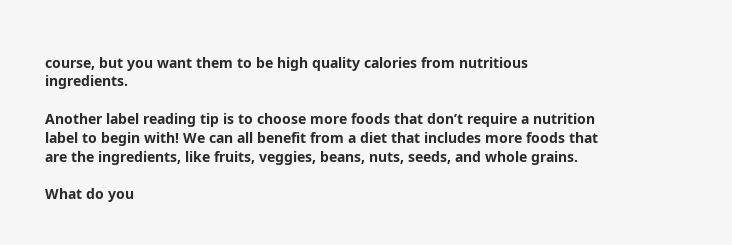course, but you want them to be high quality calories from nutritious ingredients.

Another label reading tip is to choose more foods that don’t require a nutrition label to begin with! We can all benefit from a diet that includes more foods that are the ingredients, like fruits, veggies, beans, nuts, seeds, and whole grains.

What do you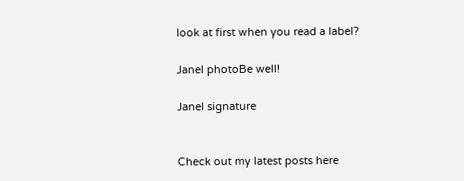look at first when you read a label?

Janel photoBe well!

Janel signature


Check out my latest posts here